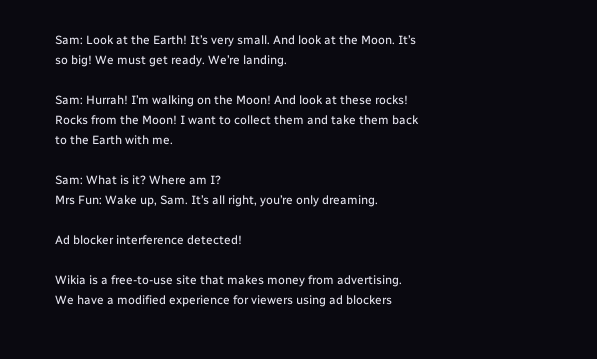Sam: Look at the Earth! It’s very small. And look at the Moon. It’s so big! We must get ready. We’re landing.

Sam: Hurrah! I’m walking on the Moon! And look at these rocks! Rocks from the Moon! I want to collect them and take them back to the Earth with me.

Sam: What is it? Where am I?
Mrs Fun: Wake up, Sam. It’s all right, you’re only dreaming.

Ad blocker interference detected!

Wikia is a free-to-use site that makes money from advertising. We have a modified experience for viewers using ad blockers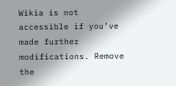Wikia is not accessible if you’ve made further modifications. Remove the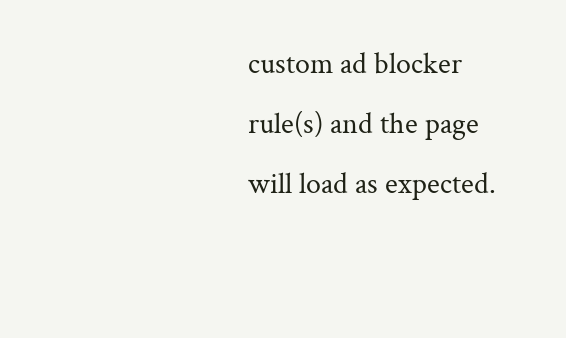custom ad blocker rule(s) and the page will load as expected.